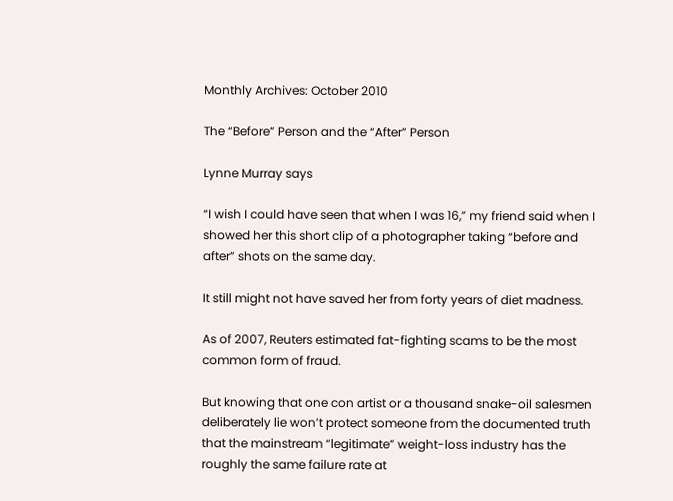Monthly Archives: October 2010

The “Before” Person and the “After” Person

Lynne Murray says

“I wish I could have seen that when I was 16,” my friend said when I showed her this short clip of a photographer taking “before and after” shots on the same day.

It still might not have saved her from forty years of diet madness.

As of 2007, Reuters estimated fat-fighting scams to be the most common form of fraud.

But knowing that one con artist or a thousand snake-oil salesmen deliberately lie won’t protect someone from the documented truth that the mainstream “legitimate” weight-loss industry has the roughly the same failure rate at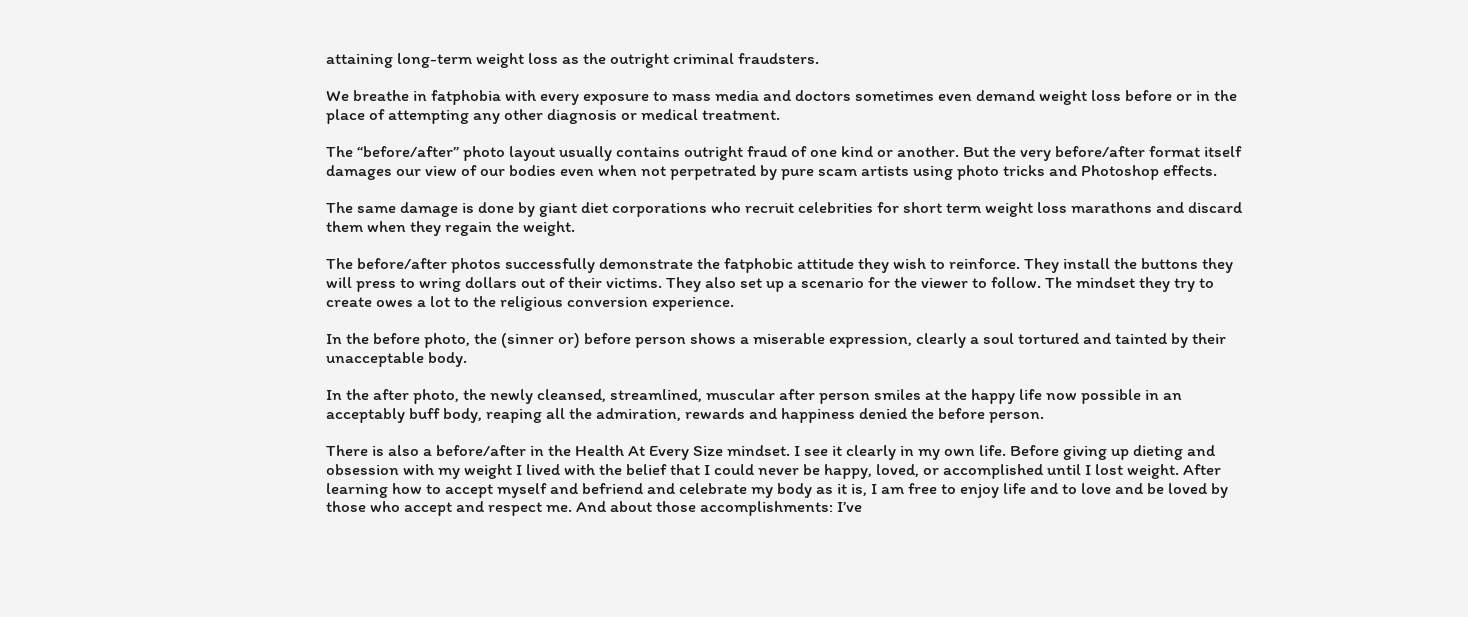attaining long-term weight loss as the outright criminal fraudsters.

We breathe in fatphobia with every exposure to mass media and doctors sometimes even demand weight loss before or in the place of attempting any other diagnosis or medical treatment.

The “before/after” photo layout usually contains outright fraud of one kind or another. But the very before/after format itself damages our view of our bodies even when not perpetrated by pure scam artists using photo tricks and Photoshop effects.

The same damage is done by giant diet corporations who recruit celebrities for short term weight loss marathons and discard them when they regain the weight.

The before/after photos successfully demonstrate the fatphobic attitude they wish to reinforce. They install the buttons they will press to wring dollars out of their victims. They also set up a scenario for the viewer to follow. The mindset they try to create owes a lot to the religious conversion experience.

In the before photo, the (sinner or) before person shows a miserable expression, clearly a soul tortured and tainted by their unacceptable body.

In the after photo, the newly cleansed, streamlined, muscular after person smiles at the happy life now possible in an acceptably buff body, reaping all the admiration, rewards and happiness denied the before person.

There is also a before/after in the Health At Every Size mindset. I see it clearly in my own life. Before giving up dieting and obsession with my weight I lived with the belief that I could never be happy, loved, or accomplished until I lost weight. After learning how to accept myself and befriend and celebrate my body as it is, I am free to enjoy life and to love and be loved by those who accept and respect me. And about those accomplishments: I’ve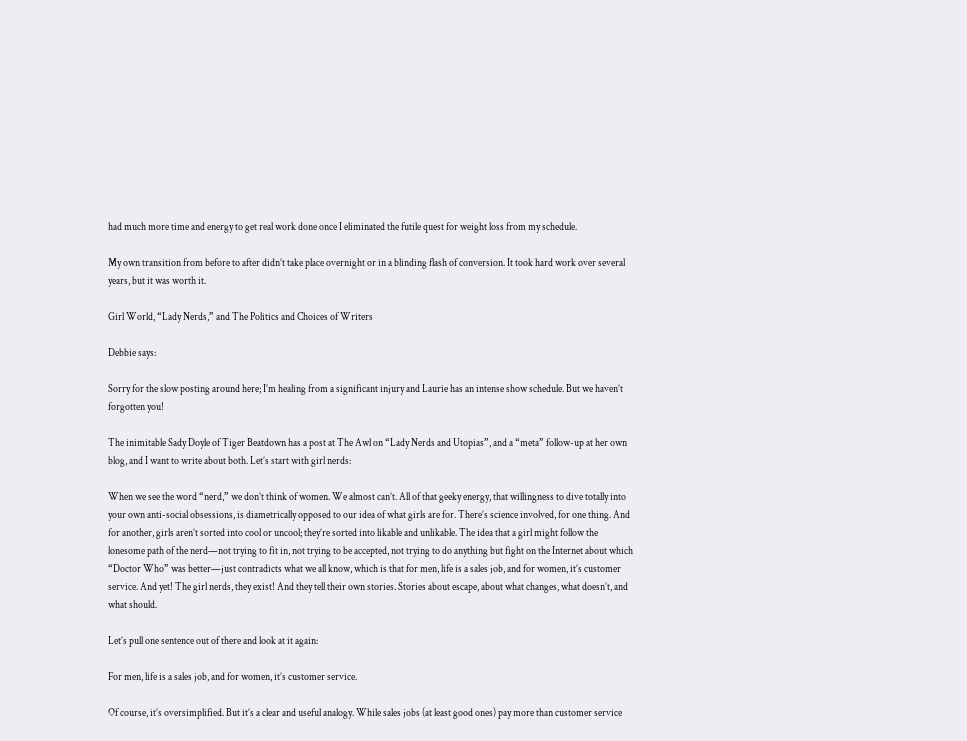had much more time and energy to get real work done once I eliminated the futile quest for weight loss from my schedule.

My own transition from before to after didn’t take place overnight or in a blinding flash of conversion. It took hard work over several years, but it was worth it.

Girl World, “Lady Nerds,” and The Politics and Choices of Writers

Debbie says:

Sorry for the slow posting around here; I’m healing from a significant injury and Laurie has an intense show schedule. But we haven’t forgotten you!

The inimitable Sady Doyle of Tiger Beatdown has a post at The Awl on “Lady Nerds and Utopias”, and a “meta” follow-up at her own blog, and I want to write about both. Let’s start with girl nerds:

When we see the word “nerd,” we don’t think of women. We almost can’t. All of that geeky energy, that willingness to dive totally into your own anti-social obsessions, is diametrically opposed to our idea of what girls are for. There’s science involved, for one thing. And for another, girls aren’t sorted into cool or uncool; they’re sorted into likable and unlikable. The idea that a girl might follow the lonesome path of the nerd—not trying to fit in, not trying to be accepted, not trying to do anything but fight on the Internet about which “Doctor Who” was better—just contradicts what we all know, which is that for men, life is a sales job, and for women, it’s customer service. And yet! The girl nerds, they exist! And they tell their own stories. Stories about escape, about what changes, what doesn’t, and what should.

Let’s pull one sentence out of there and look at it again:

For men, life is a sales job, and for women, it’s customer service.

Of course, it’s oversimplified. But it’s a clear and useful analogy. While sales jobs (at least good ones) pay more than customer service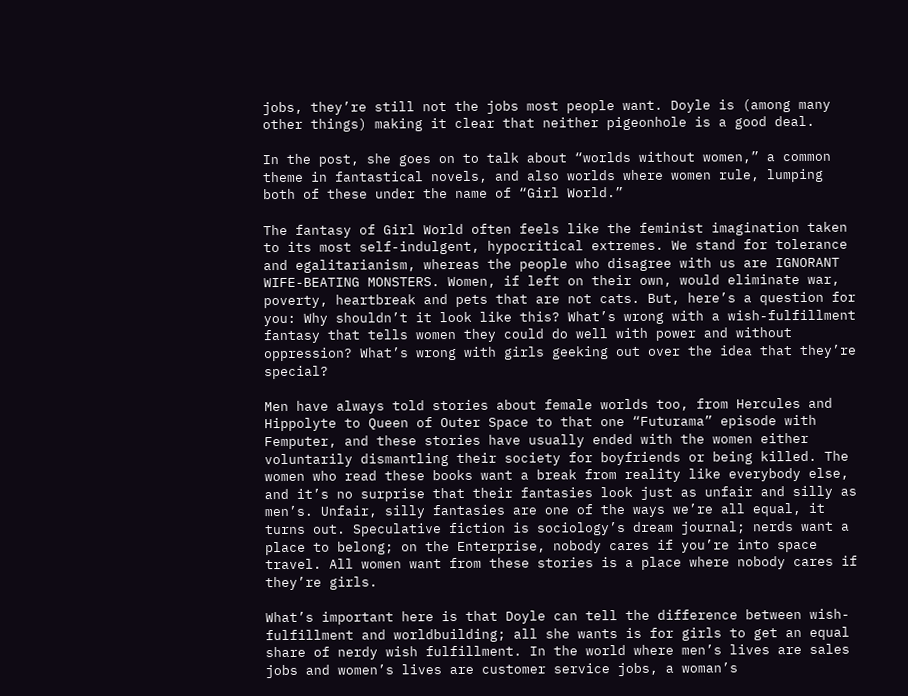jobs, they’re still not the jobs most people want. Doyle is (among many other things) making it clear that neither pigeonhole is a good deal.

In the post, she goes on to talk about “worlds without women,” a common theme in fantastical novels, and also worlds where women rule, lumping both of these under the name of “Girl World.”

The fantasy of Girl World often feels like the feminist imagination taken to its most self-indulgent, hypocritical extremes. We stand for tolerance and egalitarianism, whereas the people who disagree with us are IGNORANT WIFE-BEATING MONSTERS. Women, if left on their own, would eliminate war, poverty, heartbreak and pets that are not cats. But, here’s a question for you: Why shouldn’t it look like this? What’s wrong with a wish-fulfillment fantasy that tells women they could do well with power and without oppression? What’s wrong with girls geeking out over the idea that they’re special?

Men have always told stories about female worlds too, from Hercules and Hippolyte to Queen of Outer Space to that one “Futurama” episode with Femputer, and these stories have usually ended with the women either voluntarily dismantling their society for boyfriends or being killed. The women who read these books want a break from reality like everybody else, and it’s no surprise that their fantasies look just as unfair and silly as men’s. Unfair, silly fantasies are one of the ways we’re all equal, it turns out. Speculative fiction is sociology’s dream journal; nerds want a place to belong; on the Enterprise, nobody cares if you’re into space travel. All women want from these stories is a place where nobody cares if they’re girls.

What’s important here is that Doyle can tell the difference between wish-fulfillment and worldbuilding; all she wants is for girls to get an equal share of nerdy wish fulfillment. In the world where men’s lives are sales jobs and women’s lives are customer service jobs, a woman’s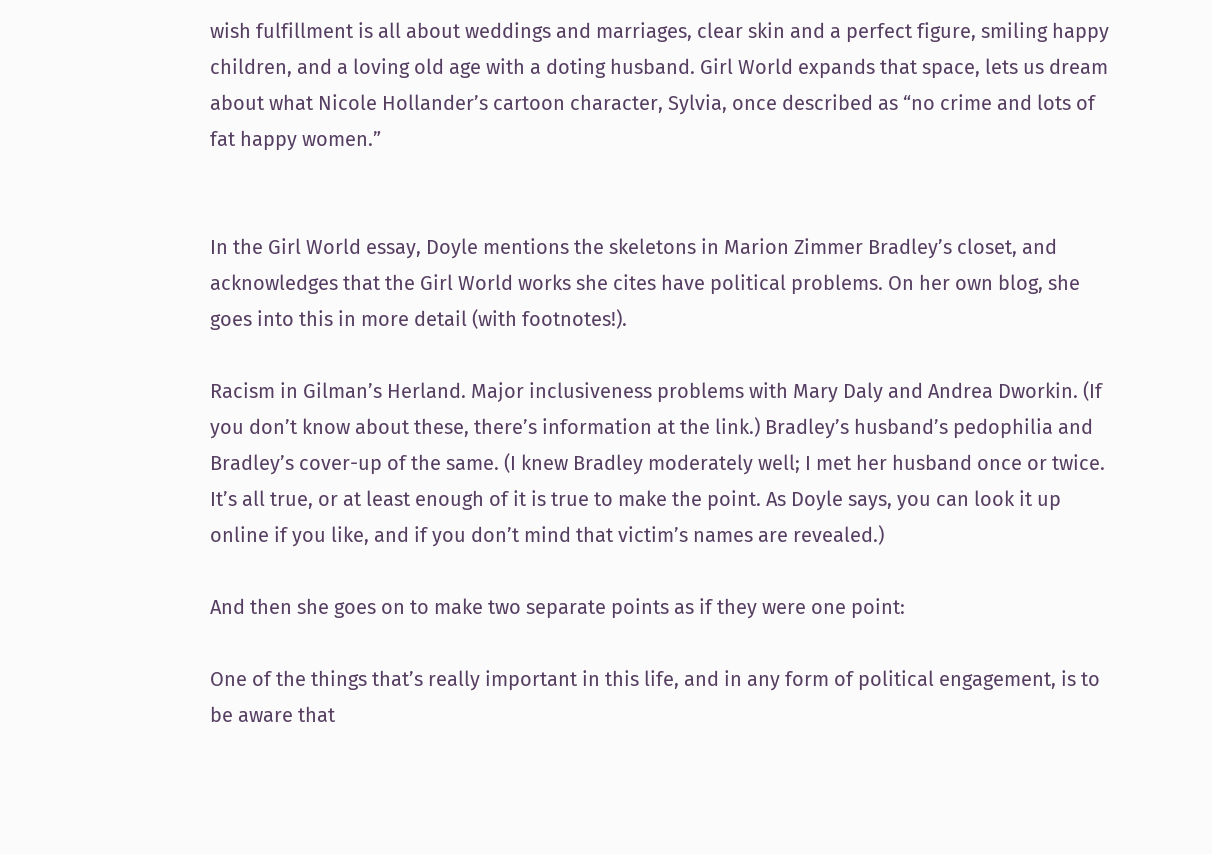wish fulfillment is all about weddings and marriages, clear skin and a perfect figure, smiling happy children, and a loving old age with a doting husband. Girl World expands that space, lets us dream about what Nicole Hollander’s cartoon character, Sylvia, once described as “no crime and lots of fat happy women.”


In the Girl World essay, Doyle mentions the skeletons in Marion Zimmer Bradley’s closet, and acknowledges that the Girl World works she cites have political problems. On her own blog, she goes into this in more detail (with footnotes!).

Racism in Gilman’s Herland. Major inclusiveness problems with Mary Daly and Andrea Dworkin. (If you don’t know about these, there’s information at the link.) Bradley’s husband’s pedophilia and Bradley’s cover-up of the same. (I knew Bradley moderately well; I met her husband once or twice. It’s all true, or at least enough of it is true to make the point. As Doyle says, you can look it up online if you like, and if you don’t mind that victim’s names are revealed.)

And then she goes on to make two separate points as if they were one point:

One of the things that’s really important in this life, and in any form of political engagement, is to be aware that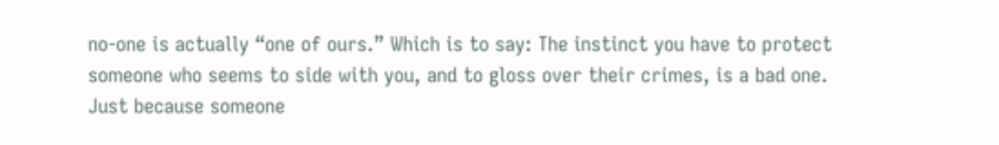no-one is actually “one of ours.” Which is to say: The instinct you have to protect someone who seems to side with you, and to gloss over their crimes, is a bad one. Just because someone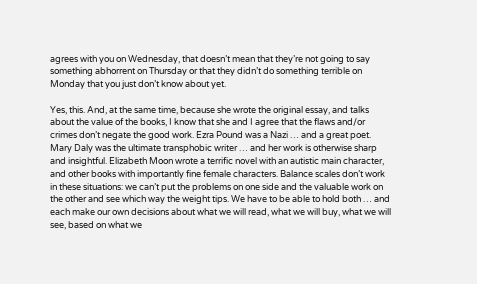agrees with you on Wednesday, that doesn’t mean that they’re not going to say something abhorrent on Thursday or that they didn’t do something terrible on Monday that you just don’t know about yet.

Yes, this. And, at the same time, because she wrote the original essay, and talks about the value of the books, I know that she and I agree that the flaws and/or crimes don’t negate the good work. Ezra Pound was a Nazi … and a great poet. Mary Daly was the ultimate transphobic writer … and her work is otherwise sharp and insightful. Elizabeth Moon wrote a terrific novel with an autistic main character, and other books with importantly fine female characters. Balance scales don’t work in these situations: we can’t put the problems on one side and the valuable work on the other and see which way the weight tips. We have to be able to hold both … and each make our own decisions about what we will read, what we will buy, what we will see, based on what we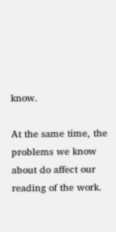know.

At the same time, the problems we know about do affect our reading of the work.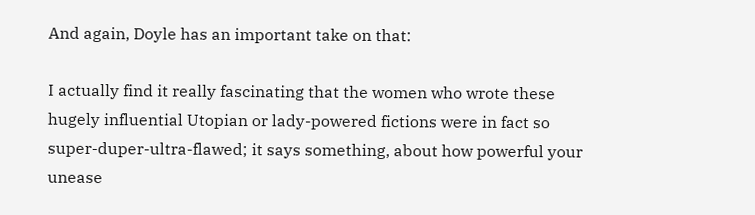And again, Doyle has an important take on that:

I actually find it really fascinating that the women who wrote these hugely influential Utopian or lady-powered fictions were in fact so super-duper-ultra-flawed; it says something, about how powerful your unease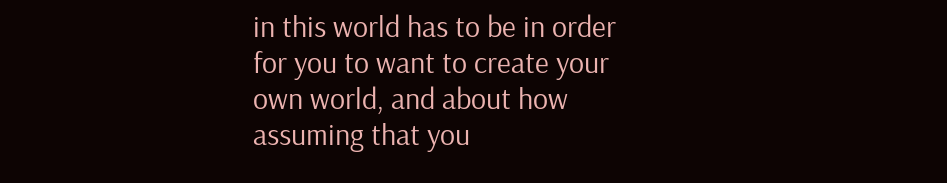in this world has to be in order for you to want to create your own world, and about how assuming that you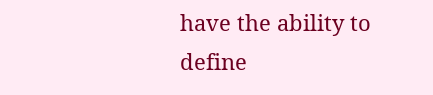have the ability to define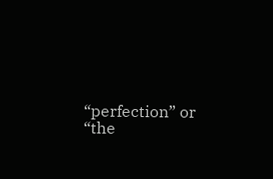“perfection” or “the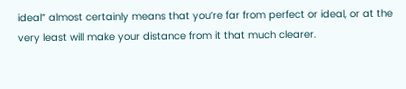ideal” almost certainly means that you’re far from perfect or ideal, or at the very least will make your distance from it that much clearer.